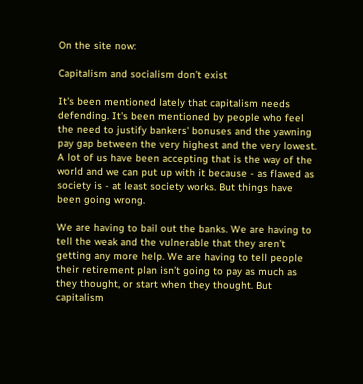On the site now:

Capitalism and socialism don’t exist

It's been mentioned lately that capitalism needs defending. It's been mentioned by people who feel the need to justify bankers' bonuses and the yawning pay gap between the very highest and the very lowest. A lot of us have been accepting that is the way of the world and we can put up with it because - as flawed as society is - at least society works. But things have been going wrong.

We are having to bail out the banks. We are having to tell the weak and the vulnerable that they aren’t getting any more help. We are having to tell people their retirement plan isn’t going to pay as much as they thought, or start when they thought. But capitalism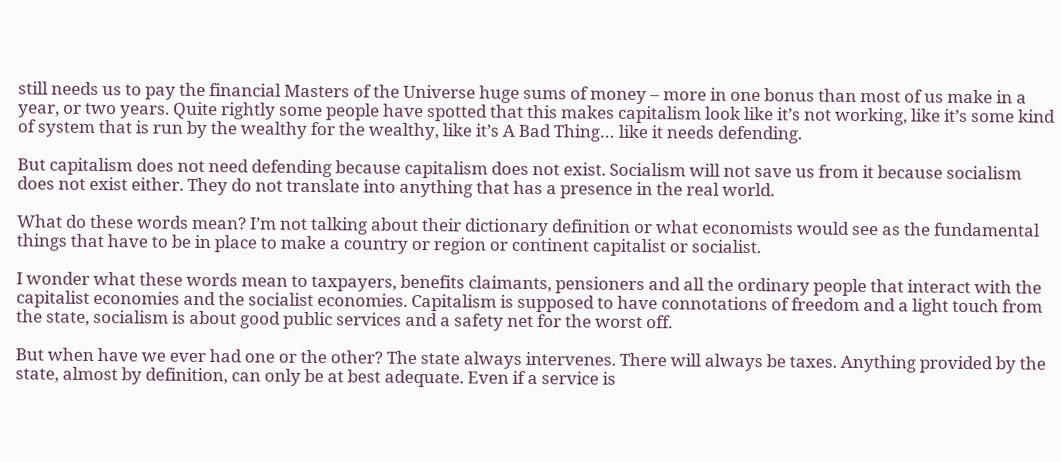still needs us to pay the financial Masters of the Universe huge sums of money – more in one bonus than most of us make in a year, or two years. Quite rightly some people have spotted that this makes capitalism look like it’s not working, like it’s some kind of system that is run by the wealthy for the wealthy, like it’s A Bad Thing… like it needs defending.

But capitalism does not need defending because capitalism does not exist. Socialism will not save us from it because socialism does not exist either. They do not translate into anything that has a presence in the real world.

What do these words mean? I’m not talking about their dictionary definition or what economists would see as the fundamental things that have to be in place to make a country or region or continent capitalist or socialist.

I wonder what these words mean to taxpayers, benefits claimants, pensioners and all the ordinary people that interact with the capitalist economies and the socialist economies. Capitalism is supposed to have connotations of freedom and a light touch from the state, socialism is about good public services and a safety net for the worst off.

But when have we ever had one or the other? The state always intervenes. There will always be taxes. Anything provided by the state, almost by definition, can only be at best adequate. Even if a service is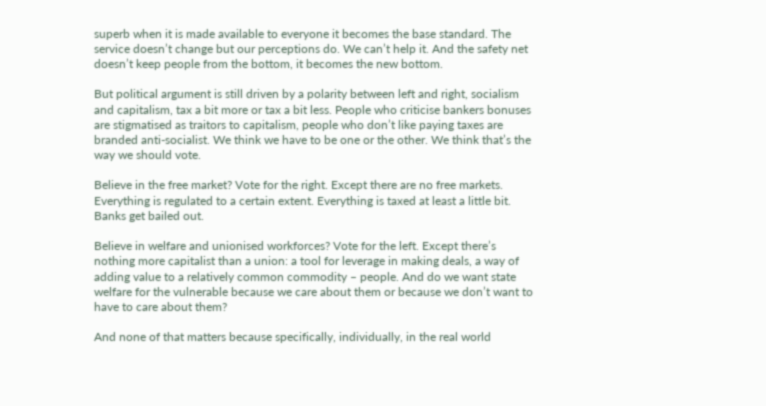superb when it is made available to everyone it becomes the base standard. The service doesn’t change but our perceptions do. We can’t help it. And the safety net doesn’t keep people from the bottom, it becomes the new bottom.

But political argument is still driven by a polarity between left and right, socialism and capitalism, tax a bit more or tax a bit less. People who criticise bankers bonuses are stigmatised as traitors to capitalism, people who don’t like paying taxes are branded anti-socialist. We think we have to be one or the other. We think that’s the way we should vote.

Believe in the free market? Vote for the right. Except there are no free markets. Everything is regulated to a certain extent. Everything is taxed at least a little bit. Banks get bailed out.

Believe in welfare and unionised workforces? Vote for the left. Except there’s nothing more capitalist than a union: a tool for leverage in making deals, a way of adding value to a relatively common commodity – people. And do we want state welfare for the vulnerable because we care about them or because we don’t want to have to care about them?

And none of that matters because specifically, individually, in the real world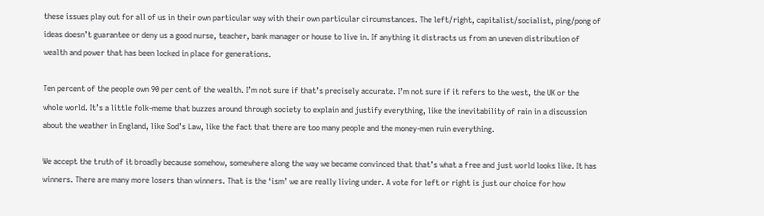these issues play out for all of us in their own particular way with their own particular circumstances. The left/right, capitalist/socialist, ping/pong of ideas doesn’t guarantee or deny us a good nurse, teacher, bank manager or house to live in. If anything it distracts us from an uneven distribution of wealth and power that has been locked in place for generations.

Ten percent of the people own 90 per cent of the wealth. I’m not sure if that’s precisely accurate. I’m not sure if it refers to the west, the UK or the whole world. It’s a little folk-meme that buzzes around through society to explain and justify everything, like the inevitability of rain in a discussion about the weather in England, like Sod’s Law, like the fact that there are too many people and the money-men ruin everything.

We accept the truth of it broadly because somehow, somewhere along the way we became convinced that that’s what a free and just world looks like. It has winners. There are many more losers than winners. That is the ‘ism’ we are really living under. A vote for left or right is just our choice for how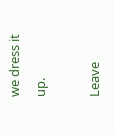we dress it up.

Leave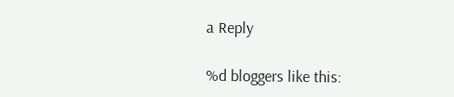a Reply

%d bloggers like this: